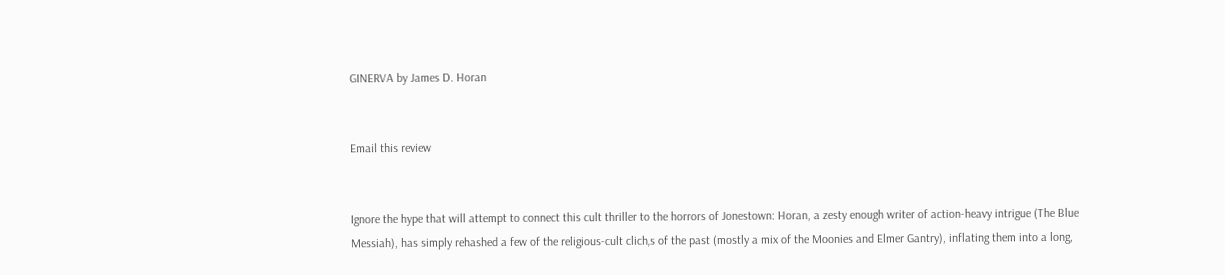GINERVA by James D. Horan


Email this review


Ignore the hype that will attempt to connect this cult thriller to the horrors of Jonestown: Horan, a zesty enough writer of action-heavy intrigue (The Blue Messiah), has simply rehashed a few of the religious-cult clich‚s of the past (mostly a mix of the Moonies and Elmer Gantry), inflating them into a long,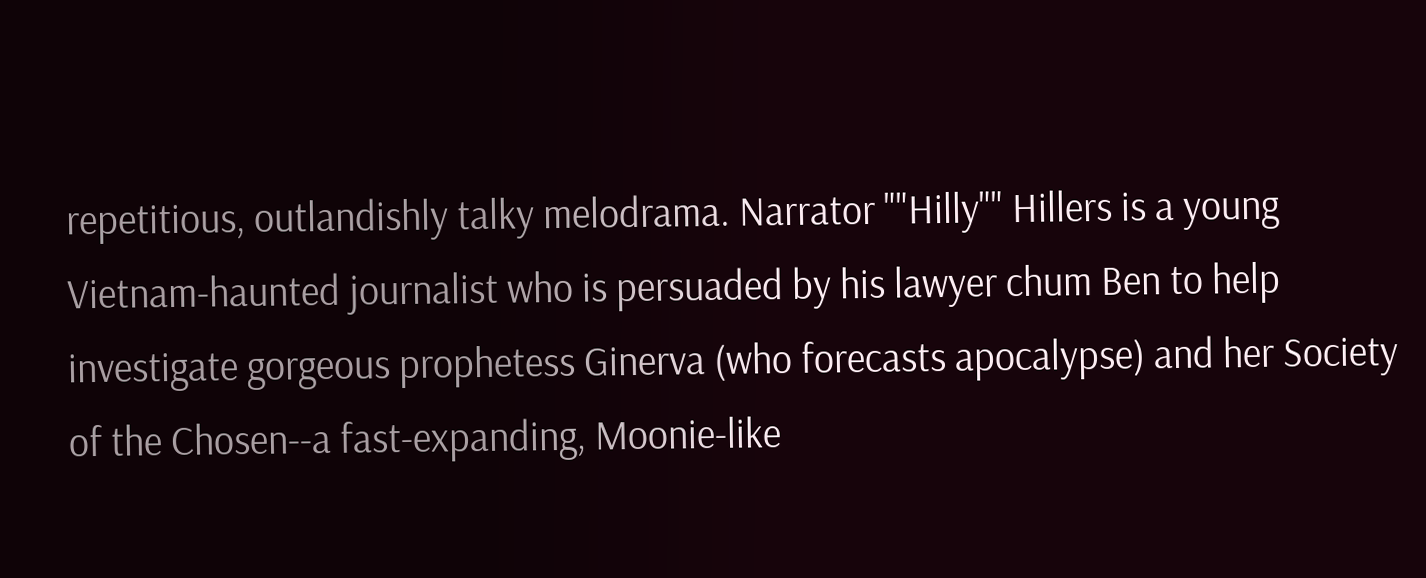repetitious, outlandishly talky melodrama. Narrator ""Hilly"" Hillers is a young Vietnam-haunted journalist who is persuaded by his lawyer chum Ben to help investigate gorgeous prophetess Ginerva (who forecasts apocalypse) and her Society of the Chosen--a fast-expanding, Moonie-like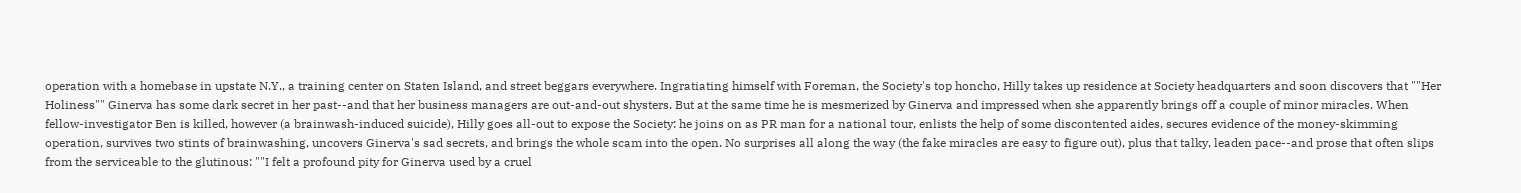operation with a homebase in upstate N.Y., a training center on Staten Island, and street beggars everywhere. Ingratiating himself with Foreman, the Society's top honcho, Hilly takes up residence at Society headquarters and soon discovers that ""Her Holiness"" Ginerva has some dark secret in her past--and that her business managers are out-and-out shysters. But at the same time he is mesmerized by Ginerva and impressed when she apparently brings off a couple of minor miracles. When fellow-investigator Ben is killed, however (a brainwash-induced suicide), Hilly goes all-out to expose the Society: he joins on as PR man for a national tour, enlists the help of some discontented aides, secures evidence of the money-skimming operation, survives two stints of brainwashing, uncovers Ginerva's sad secrets, and brings the whole scam into the open. No surprises all along the way (the fake miracles are easy to figure out), plus that talky, leaden pace--and prose that often slips from the serviceable to the glutinous: ""I felt a profound pity for Ginerva used by a cruel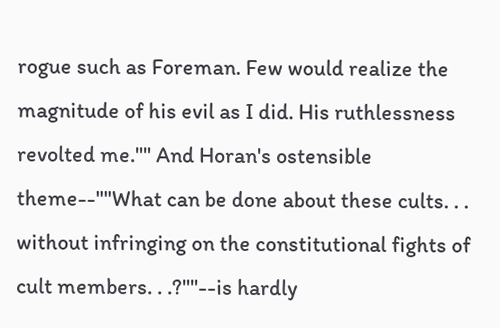rogue such as Foreman. Few would realize the magnitude of his evil as I did. His ruthlessness revolted me."" And Horan's ostensible theme--""What can be done about these cults. . . without infringing on the constitutional fights of cult members. . .?""--is hardly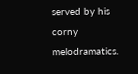served by his corny melodramatics.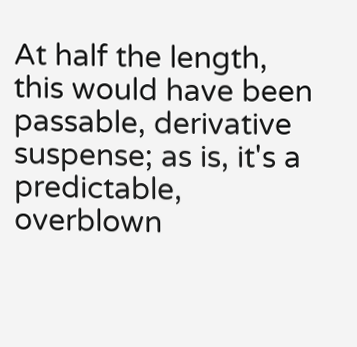At half the length, this would have been passable, derivative suspense; as is, it's a predictable, overblown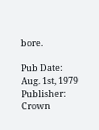bore.

Pub Date: Aug. 1st, 1979
Publisher: Crown